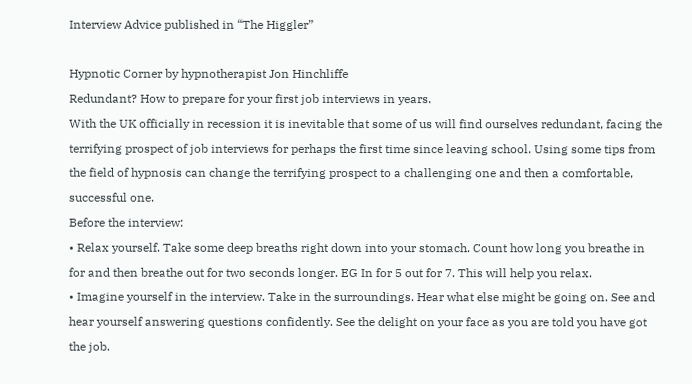Interview Advice published in “The Higgler”

Hypnotic Corner by hypnotherapist Jon Hinchliffe
Redundant? How to prepare for your first job interviews in years.
With the UK officially in recession it is inevitable that some of us will find ourselves redundant, facing the terrifying prospect of job interviews for perhaps the first time since leaving school. Using some tips from the field of hypnosis can change the terrifying prospect to a challenging one and then a comfortable, successful one.
Before the interview:
• Relax yourself. Take some deep breaths right down into your stomach. Count how long you breathe in for and then breathe out for two seconds longer. EG In for 5 out for 7. This will help you relax.
• Imagine yourself in the interview. Take in the surroundings. Hear what else might be going on. See and hear yourself answering questions confidently. See the delight on your face as you are told you have got the job.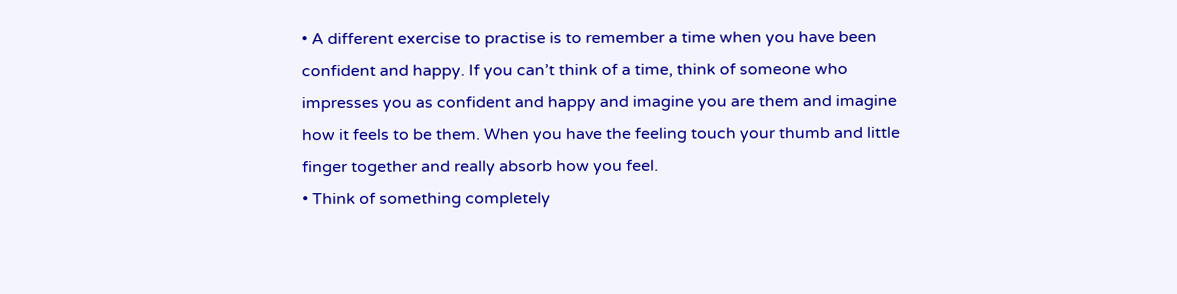• A different exercise to practise is to remember a time when you have been confident and happy. If you can’t think of a time, think of someone who impresses you as confident and happy and imagine you are them and imagine how it feels to be them. When you have the feeling touch your thumb and little finger together and really absorb how you feel.
• Think of something completely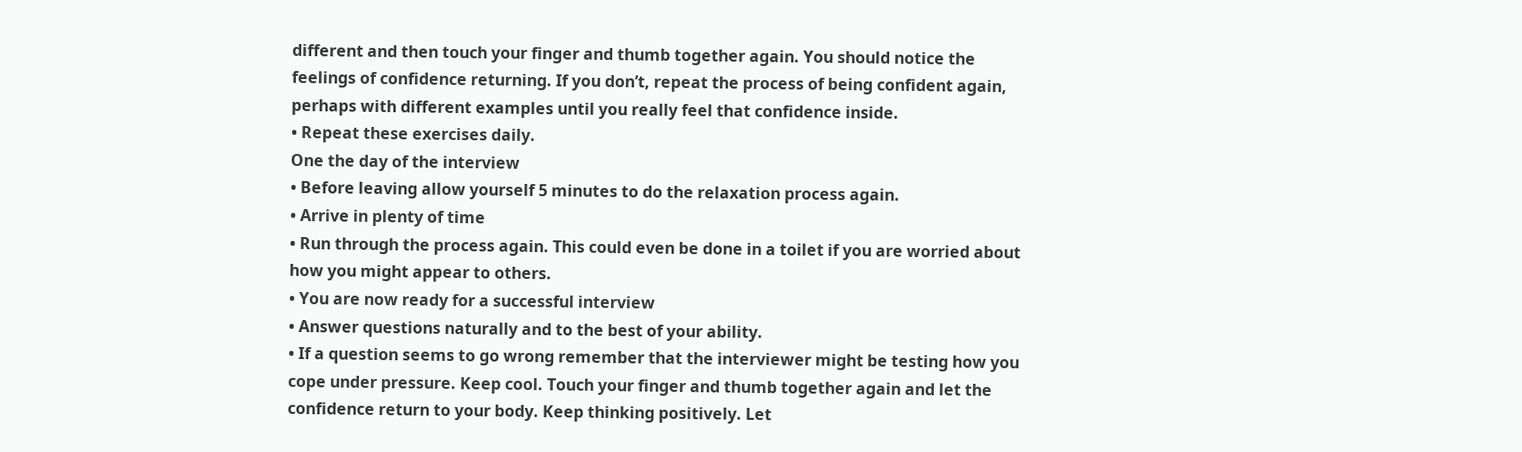different and then touch your finger and thumb together again. You should notice the feelings of confidence returning. If you don’t, repeat the process of being confident again, perhaps with different examples until you really feel that confidence inside.
• Repeat these exercises daily.
One the day of the interview
• Before leaving allow yourself 5 minutes to do the relaxation process again.
• Arrive in plenty of time
• Run through the process again. This could even be done in a toilet if you are worried about how you might appear to others.
• You are now ready for a successful interview
• Answer questions naturally and to the best of your ability.
• If a question seems to go wrong remember that the interviewer might be testing how you cope under pressure. Keep cool. Touch your finger and thumb together again and let the confidence return to your body. Keep thinking positively. Let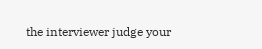the interviewer judge your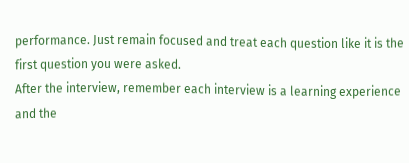performance. Just remain focused and treat each question like it is the first question you were asked.
After the interview, remember each interview is a learning experience and the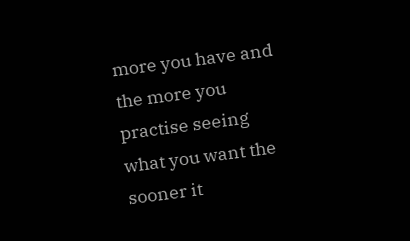more you have and the more you practise seeing what you want the sooner it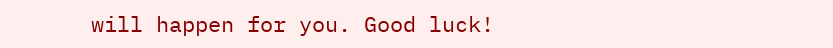will happen for you. Good luck!